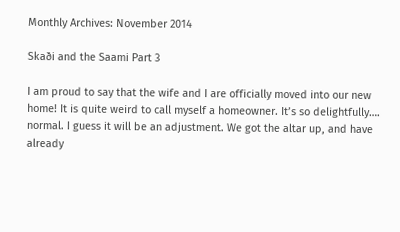Monthly Archives: November 2014

Skaði and the Saami Part 3

I am proud to say that the wife and I are officially moved into our new home! It is quite weird to call myself a homeowner. It’s so delightfully…. normal. I guess it will be an adjustment. We got the altar up, and have already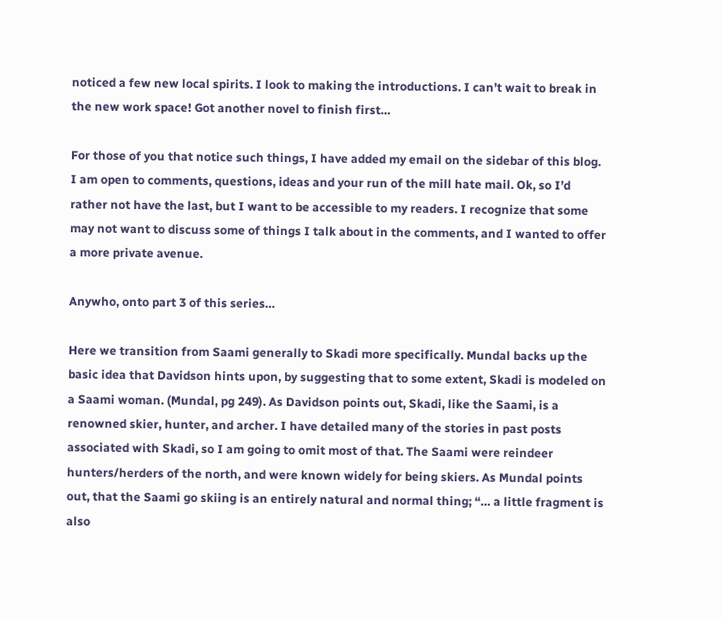noticed a few new local spirits. I look to making the introductions. I can’t wait to break in the new work space! Got another novel to finish first…

For those of you that notice such things, I have added my email on the sidebar of this blog. I am open to comments, questions, ideas and your run of the mill hate mail. Ok, so I’d rather not have the last, but I want to be accessible to my readers. I recognize that some may not want to discuss some of things I talk about in the comments, and I wanted to offer a more private avenue.

Anywho, onto part 3 of this series…

Here we transition from Saami generally to Skadi more specifically. Mundal backs up the basic idea that Davidson hints upon, by suggesting that to some extent, Skadi is modeled on a Saami woman. (Mundal, pg 249). As Davidson points out, Skadi, like the Saami, is a renowned skier, hunter, and archer. I have detailed many of the stories in past posts associated with Skadi, so I am going to omit most of that. The Saami were reindeer hunters/herders of the north, and were known widely for being skiers. As Mundal points out, that the Saami go skiing is an entirely natural and normal thing; “… a little fragment is also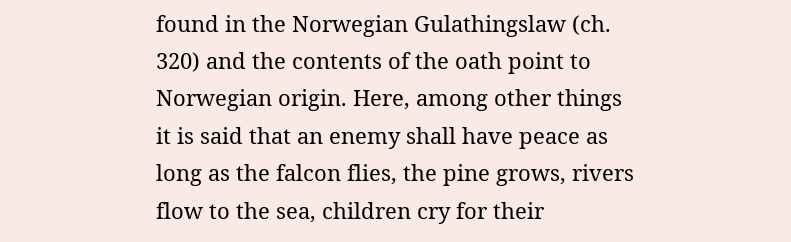found in the Norwegian Gulathingslaw (ch. 320) and the contents of the oath point to Norwegian origin. Here, among other things it is said that an enemy shall have peace as long as the falcon flies, the pine grows, rivers flow to the sea, children cry for their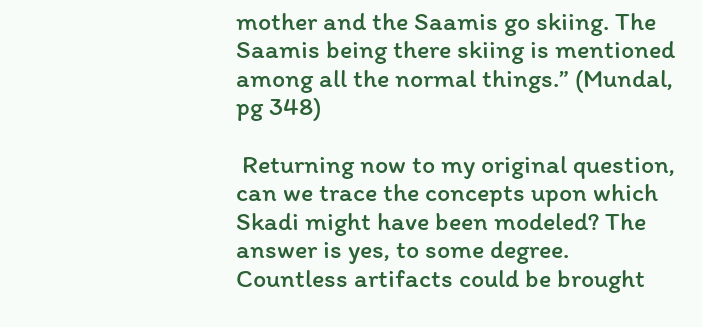mother and the Saamis go skiing. The Saamis being there skiing is mentioned among all the normal things.” (Mundal, pg 348)

 Returning now to my original question, can we trace the concepts upon which Skadi might have been modeled? The answer is yes, to some degree. Countless artifacts could be brought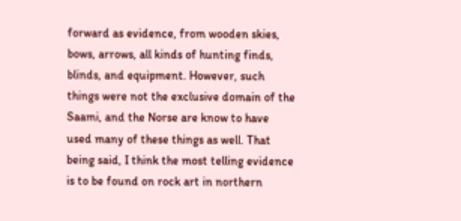forward as evidence, from wooden skies, bows, arrows, all kinds of hunting finds, blinds, and equipment. However, such things were not the exclusive domain of the Saami, and the Norse are know to have used many of these things as well. That being said, I think the most telling evidence is to be found on rock art in northern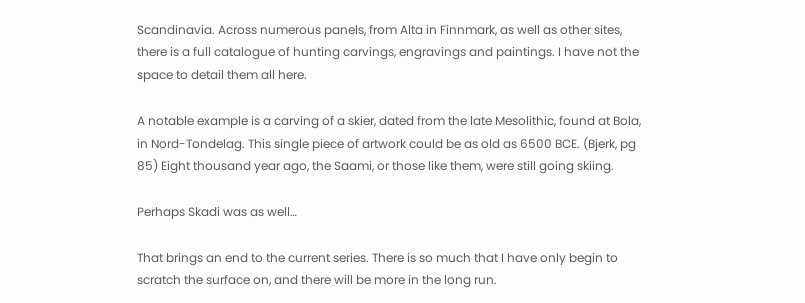Scandinavia. Across numerous panels, from Alta in Finnmark, as well as other sites, there is a full catalogue of hunting carvings, engravings and paintings. I have not the space to detail them all here.

A notable example is a carving of a skier, dated from the late Mesolithic, found at Bola, in Nord-Tondelag. This single piece of artwork could be as old as 6500 BCE. (Bjerk, pg 85) Eight thousand year ago, the Saami, or those like them, were still going skiing.

Perhaps Skadi was as well…

That brings an end to the current series. There is so much that I have only begin to scratch the surface on, and there will be more in the long run.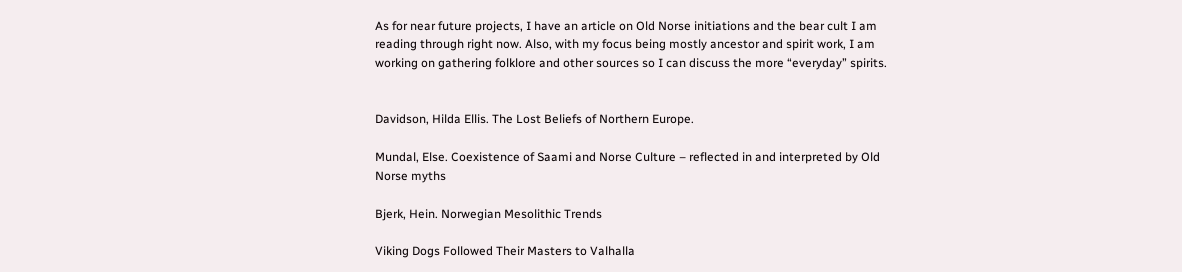As for near future projects, I have an article on Old Norse initiations and the bear cult I am reading through right now. Also, with my focus being mostly ancestor and spirit work, I am working on gathering folklore and other sources so I can discuss the more “everyday” spirits.


Davidson, Hilda Ellis. The Lost Beliefs of Northern Europe.

Mundal, Else. Coexistence of Saami and Norse Culture – reflected in and interpreted by Old Norse myths

Bjerk, Hein. Norwegian Mesolithic Trends

Viking Dogs Followed Their Masters to Valhalla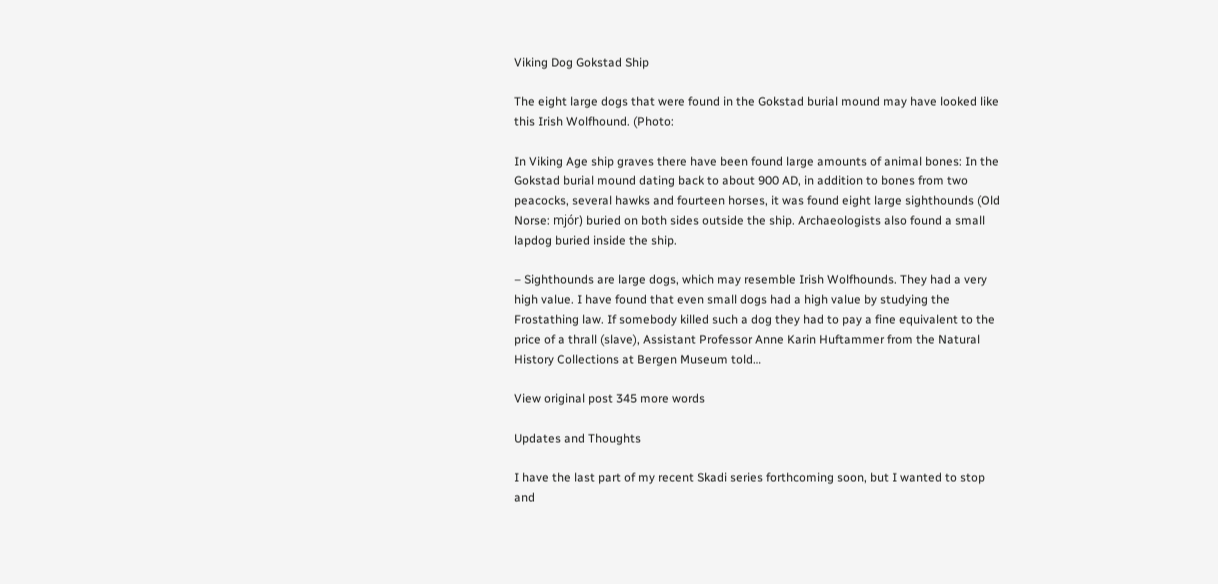Viking Dog Gokstad Ship

The eight large dogs that were found in the Gokstad burial mound may have looked like this Irish Wolfhound. (Photo:

In Viking Age ship graves there have been found large amounts of animal bones: In the Gokstad burial mound dating back to about 900 AD, in addition to bones from two peacocks, several hawks and fourteen horses, it was found eight large sighthounds (Old Norse: mjór) buried on both sides outside the ship. Archaeologists also found a small lapdog buried inside the ship.

– Sighthounds are large dogs, which may resemble Irish Wolfhounds. They had a very high value. I have found that even small dogs had a high value by studying the Frostathing law. If somebody killed such a dog they had to pay a fine equivalent to the price of a thrall (slave), Assistant Professor Anne Karin Huftammer from the Natural History Collections at Bergen Museum told…

View original post 345 more words

Updates and Thoughts

I have the last part of my recent Skadi series forthcoming soon, but I wanted to stop and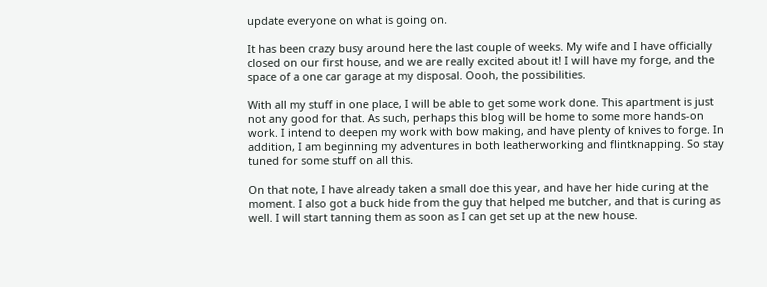update everyone on what is going on.

It has been crazy busy around here the last couple of weeks. My wife and I have officially closed on our first house, and we are really excited about it! I will have my forge, and the space of a one car garage at my disposal. Oooh, the possibilities.

With all my stuff in one place, I will be able to get some work done. This apartment is just not any good for that. As such, perhaps this blog will be home to some more hands-on work. I intend to deepen my work with bow making, and have plenty of knives to forge. In addition, I am beginning my adventures in both leatherworking and flintknapping. So stay tuned for some stuff on all this.

On that note, I have already taken a small doe this year, and have her hide curing at the moment. I also got a buck hide from the guy that helped me butcher, and that is curing as well. I will start tanning them as soon as I can get set up at the new house.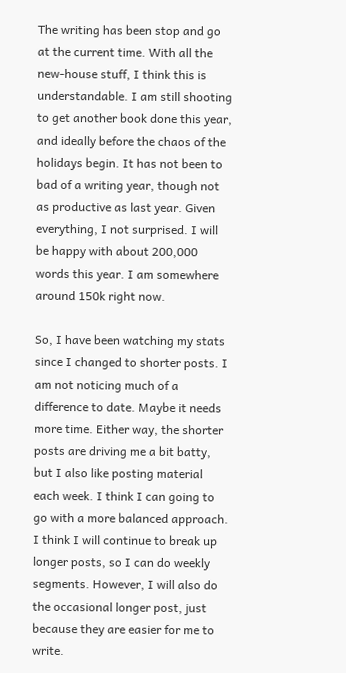The writing has been stop and go at the current time. With all the new-house stuff, I think this is understandable. I am still shooting to get another book done this year, and ideally before the chaos of the holidays begin. It has not been to bad of a writing year, though not as productive as last year. Given everything, I not surprised. I will be happy with about 200,000 words this year. I am somewhere around 150k right now.

So, I have been watching my stats since I changed to shorter posts. I am not noticing much of a difference to date. Maybe it needs more time. Either way, the shorter posts are driving me a bit batty, but I also like posting material each week. I think I can going to go with a more balanced approach. I think I will continue to break up longer posts, so I can do weekly segments. However, I will also do the occasional longer post, just because they are easier for me to write.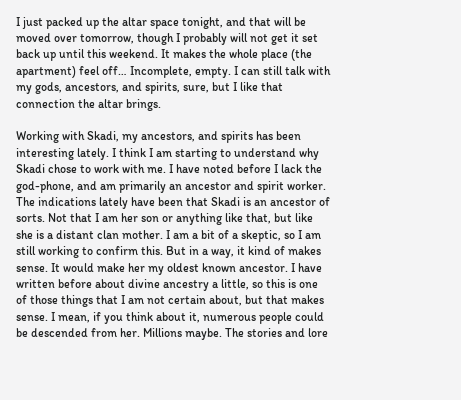I just packed up the altar space tonight, and that will be moved over tomorrow, though I probably will not get it set back up until this weekend. It makes the whole place (the apartment) feel off… Incomplete, empty. I can still talk with my gods, ancestors, and spirits, sure, but I like that connection the altar brings.

Working with Skadi, my ancestors, and spirits has been interesting lately. I think I am starting to understand why Skadi chose to work with me. I have noted before I lack the god-phone, and am primarily an ancestor and spirit worker. The indications lately have been that Skadi is an ancestor of sorts. Not that I am her son or anything like that, but like she is a distant clan mother. I am a bit of a skeptic, so I am still working to confirm this. But in a way, it kind of makes sense. It would make her my oldest known ancestor. I have written before about divine ancestry a little, so this is one of those things that I am not certain about, but that makes sense. I mean, if you think about it, numerous people could be descended from her. Millions maybe. The stories and lore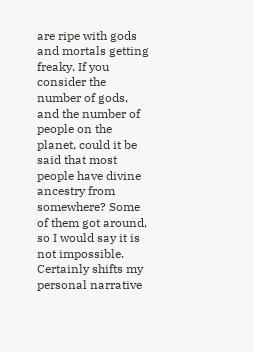are ripe with gods and mortals getting freaky. If you consider the number of gods, and the number of people on the planet, could it be said that most people have divine ancestry from somewhere? Some of them got around, so I would say it is not impossible. Certainly shifts my personal narrative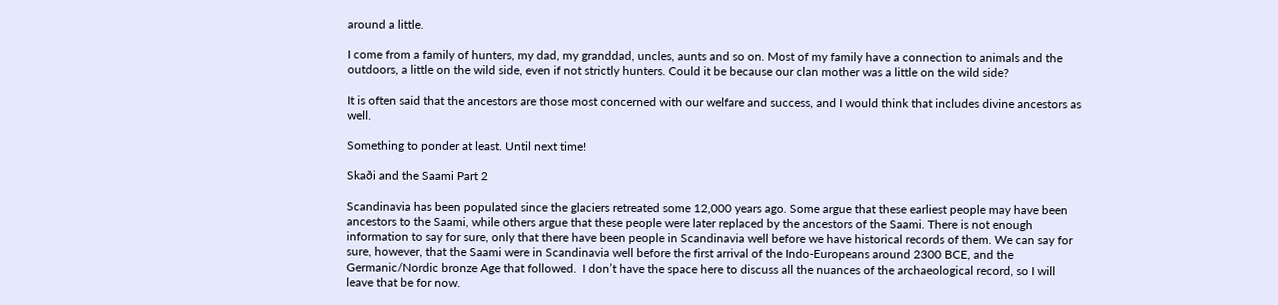around a little.

I come from a family of hunters, my dad, my granddad, uncles, aunts and so on. Most of my family have a connection to animals and the outdoors, a little on the wild side, even if not strictly hunters. Could it be because our clan mother was a little on the wild side?

It is often said that the ancestors are those most concerned with our welfare and success, and I would think that includes divine ancestors as well.

Something to ponder at least. Until next time!

Skaði and the Saami Part 2

Scandinavia has been populated since the glaciers retreated some 12,000 years ago. Some argue that these earliest people may have been ancestors to the Saami, while others argue that these people were later replaced by the ancestors of the Saami. There is not enough information to say for sure, only that there have been people in Scandinavia well before we have historical records of them. We can say for sure, however, that the Saami were in Scandinavia well before the first arrival of the Indo-Europeans around 2300 BCE, and the Germanic/Nordic bronze Age that followed.  I don’t have the space here to discuss all the nuances of the archaeological record, so I will leave that be for now.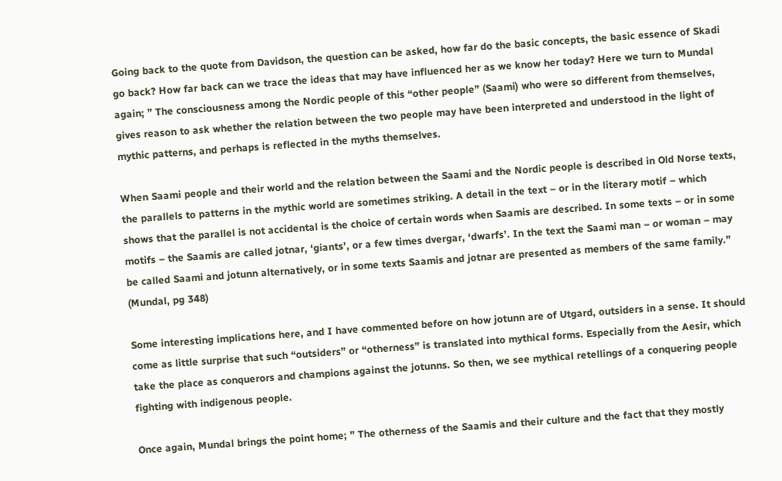Going back to the quote from Davidson, the question can be asked, how far do the basic concepts, the basic essence of Skadi go back? How far back can we trace the ideas that may have influenced her as we know her today? Here we turn to Mundal again; ” The consciousness among the Nordic people of this “other people” (Saami) who were so different from themselves, gives reason to ask whether the relation between the two people may have been interpreted and understood in the light of mythic patterns, and perhaps is reflected in the myths themselves.

When Saami people and their world and the relation between the Saami and the Nordic people is described in Old Norse texts, the parallels to patterns in the mythic world are sometimes striking. A detail in the text – or in the literary motif – which shows that the parallel is not accidental is the choice of certain words when Saamis are described. In some texts – or in some motifs – the Saamis are called jotnar, ‘giants’, or a few times dvergar, ‘dwarfs’. In the text the Saami man – or woman – may be called Saami and jotunn alternatively, or in some texts Saamis and jotnar are presented as members of the same family.” (Mundal, pg 348)

Some interesting implications here, and I have commented before on how jotunn are of Utgard, outsiders in a sense. It should come as little surprise that such “outsiders” or “otherness” is translated into mythical forms. Especially from the Aesir, which take the place as conquerors and champions against the jotunns. So then, we see mythical retellings of a conquering people fighting with indigenous people.

Once again, Mundal brings the point home; ” The otherness of the Saamis and their culture and the fact that they mostly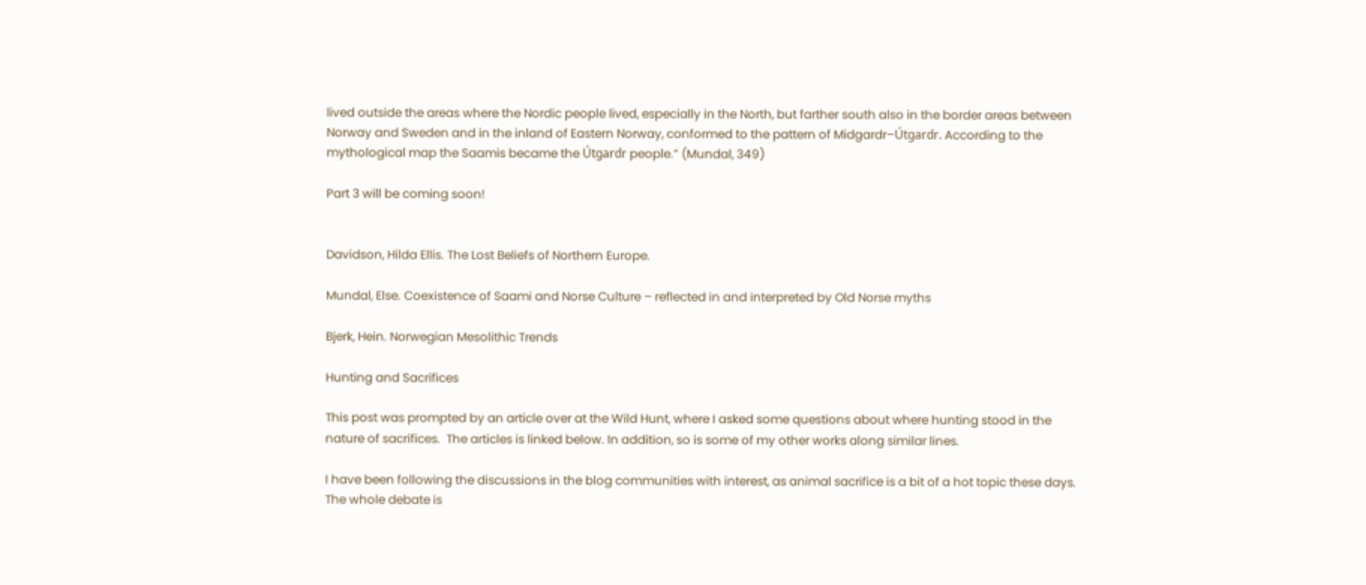lived outside the areas where the Nordic people lived, especially in the North, but farther south also in the border areas between Norway and Sweden and in the inland of Eastern Norway, conformed to the pattern of Midgardr–Útgardr. According to the mythological map the Saamis became the Útgardr people.” (Mundal, 349)

Part 3 will be coming soon!


Davidson, Hilda Ellis. The Lost Beliefs of Northern Europe.

Mundal, Else. Coexistence of Saami and Norse Culture – reflected in and interpreted by Old Norse myths

Bjerk, Hein. Norwegian Mesolithic Trends

Hunting and Sacrifices

This post was prompted by an article over at the Wild Hunt, where I asked some questions about where hunting stood in the nature of sacrifices.  The articles is linked below. In addition, so is some of my other works along similar lines.

I have been following the discussions in the blog communities with interest, as animal sacrifice is a bit of a hot topic these days. The whole debate is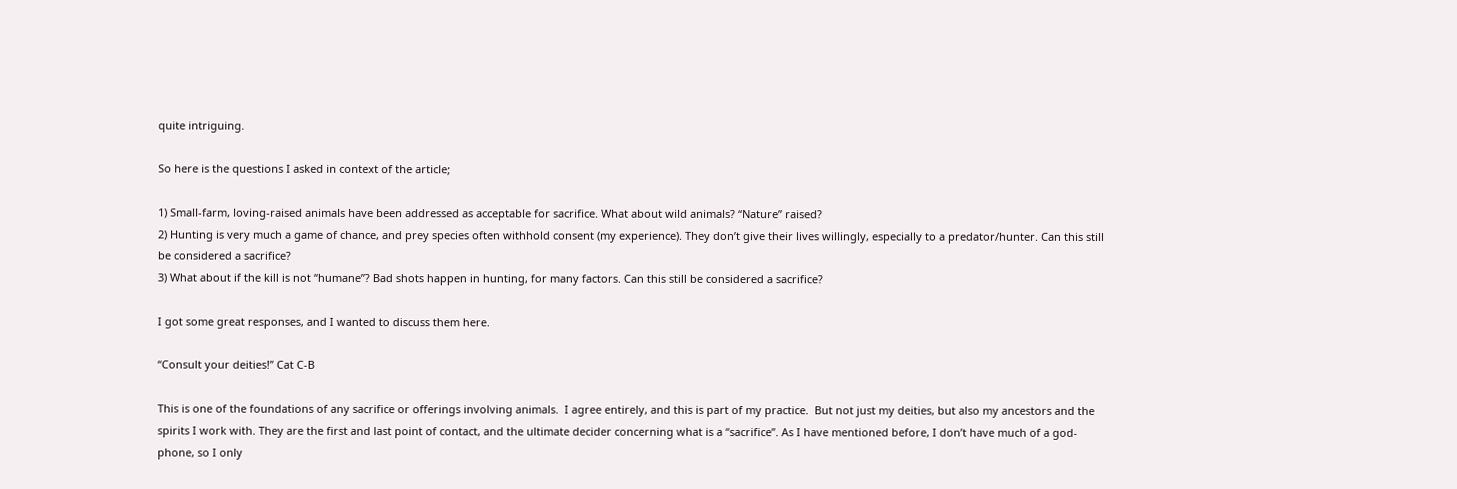quite intriguing.

So here is the questions I asked in context of the article;

1) Small-farm, loving-raised animals have been addressed as acceptable for sacrifice. What about wild animals? “Nature” raised?
2) Hunting is very much a game of chance, and prey species often withhold consent (my experience). They don’t give their lives willingly, especially to a predator/hunter. Can this still be considered a sacrifice?
3) What about if the kill is not “humane”? Bad shots happen in hunting, for many factors. Can this still be considered a sacrifice?

I got some great responses, and I wanted to discuss them here.

“Consult your deities!” Cat C-B

This is one of the foundations of any sacrifice or offerings involving animals.  I agree entirely, and this is part of my practice.  But not just my deities, but also my ancestors and the spirits I work with. They are the first and last point of contact, and the ultimate decider concerning what is a “sacrifice”. As I have mentioned before, I don’t have much of a god-phone, so I only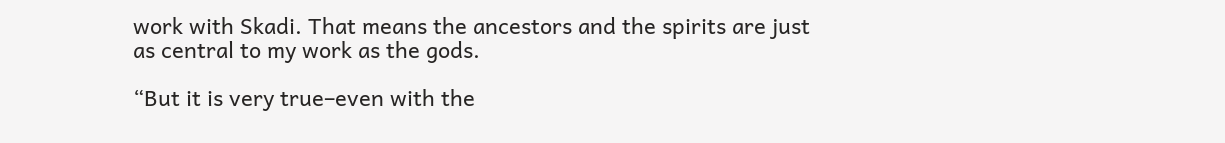work with Skadi. That means the ancestors and the spirits are just as central to my work as the gods.

“But it is very true–even with the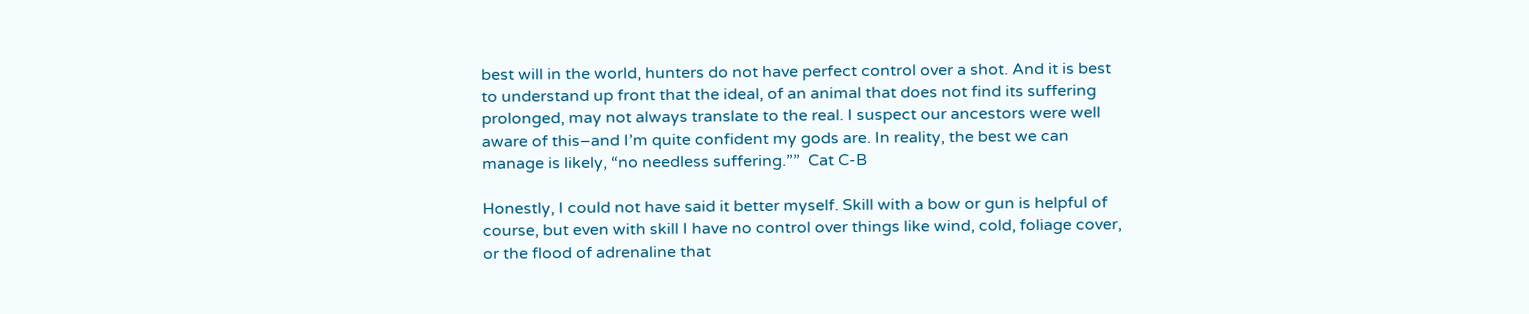best will in the world, hunters do not have perfect control over a shot. And it is best to understand up front that the ideal, of an animal that does not find its suffering prolonged, may not always translate to the real. I suspect our ancestors were well aware of this–and I’m quite confident my gods are. In reality, the best we can manage is likely, “no needless suffering.””  Cat C-B

Honestly, I could not have said it better myself. Skill with a bow or gun is helpful of course, but even with skill I have no control over things like wind, cold, foliage cover, or the flood of adrenaline that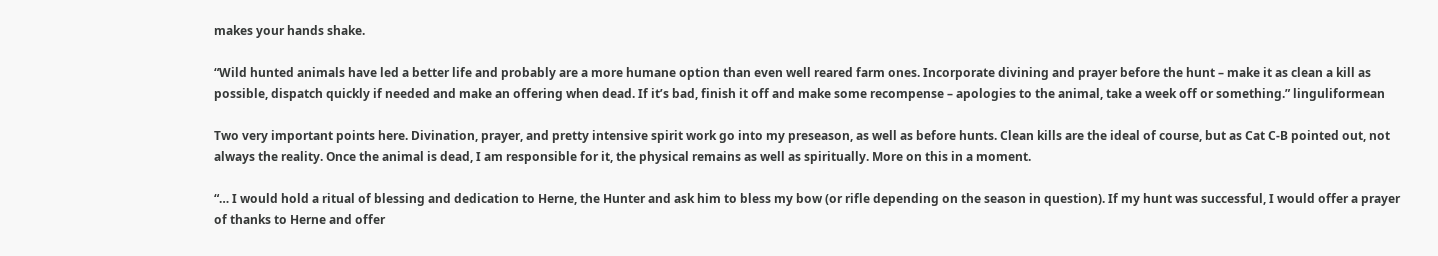makes your hands shake.

“Wild hunted animals have led a better life and probably are a more humane option than even well reared farm ones. Incorporate divining and prayer before the hunt – make it as clean a kill as possible, dispatch quickly if needed and make an offering when dead. If it’s bad, finish it off and make some recompense – apologies to the animal, take a week off or something.” linguliformean

Two very important points here. Divination, prayer, and pretty intensive spirit work go into my preseason, as well as before hunts. Clean kills are the ideal of course, but as Cat C-B pointed out, not always the reality. Once the animal is dead, I am responsible for it, the physical remains as well as spiritually. More on this in a moment.

“… I would hold a ritual of blessing and dedication to Herne, the Hunter and ask him to bless my bow (or rifle depending on the season in question). If my hunt was successful, I would offer a prayer of thanks to Herne and offer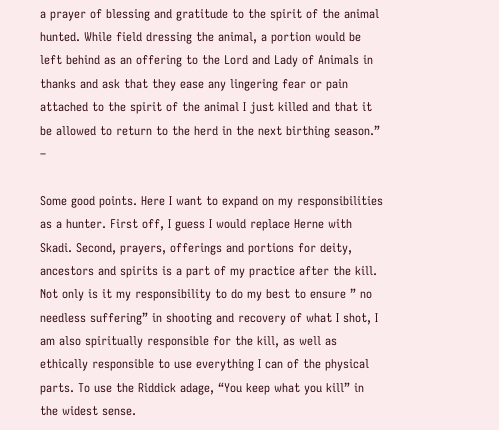a prayer of blessing and gratitude to the spirit of the animal hunted. While field dressing the animal, a portion would be left behind as an offering to the Lord and Lady of Animals in thanks and ask that they ease any lingering fear or pain attached to the spirit of the animal I just killed and that it be allowed to return to the herd in the next birthing season.” –

Some good points. Here I want to expand on my responsibilities as a hunter. First off, I guess I would replace Herne with Skadi. Second, prayers, offerings and portions for deity, ancestors and spirits is a part of my practice after the kill. Not only is it my responsibility to do my best to ensure ” no needless suffering” in shooting and recovery of what I shot, I am also spiritually responsible for the kill, as well as ethically responsible to use everything I can of the physical parts. To use the Riddick adage, “You keep what you kill” in the widest sense.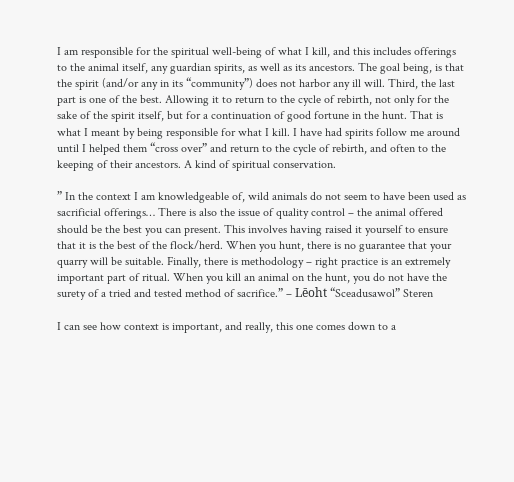I am responsible for the spiritual well-being of what I kill, and this includes offerings to the animal itself, any guardian spirits, as well as its ancestors. The goal being, is that the spirit (and/or any in its “community”) does not harbor any ill will. Third, the last part is one of the best. Allowing it to return to the cycle of rebirth, not only for the sake of the spirit itself, but for a continuation of good fortune in the hunt. That is what I meant by being responsible for what I kill. I have had spirits follow me around until I helped them “cross over” and return to the cycle of rebirth, and often to the keeping of their ancestors. A kind of spiritual conservation.

” In the context I am knowledgeable of, wild animals do not seem to have been used as sacrificial offerings… There is also the issue of quality control – the animal offered should be the best you can present. This involves having raised it yourself to ensure that it is the best of the flock/herd. When you hunt, there is no guarantee that your quarry will be suitable. Finally, there is methodology – right practice is an extremely important part of ritual. When you kill an animal on the hunt, you do not have the surety of a tried and tested method of sacrifice.” – Lēoht “Sceadusawol” Steren

I can see how context is important, and really, this one comes down to a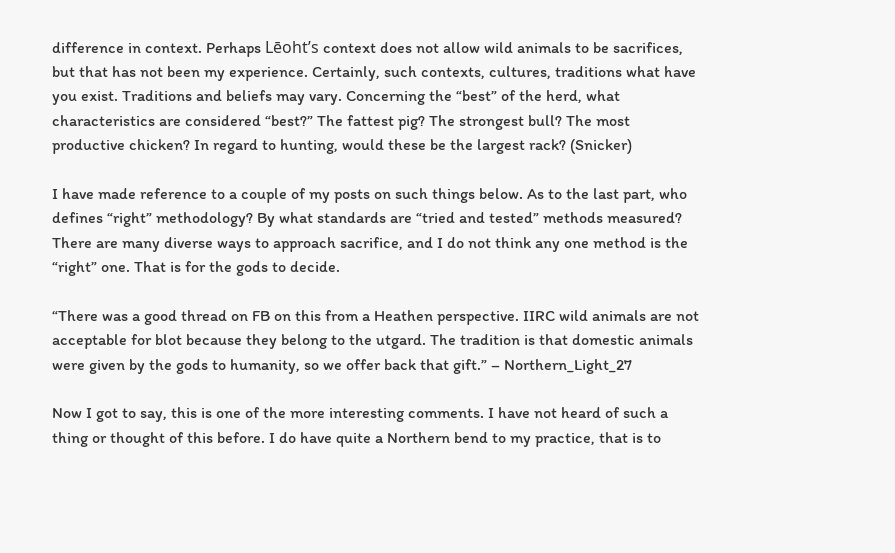difference in context. Perhaps Lēoht’s context does not allow wild animals to be sacrifices, but that has not been my experience. Certainly, such contexts, cultures, traditions what have you exist. Traditions and beliefs may vary. Concerning the “best” of the herd, what characteristics are considered “best?” The fattest pig? The strongest bull? The most productive chicken? In regard to hunting, would these be the largest rack? (Snicker)

I have made reference to a couple of my posts on such things below. As to the last part, who defines “right” methodology? By what standards are “tried and tested” methods measured? There are many diverse ways to approach sacrifice, and I do not think any one method is the “right” one. That is for the gods to decide.

“There was a good thread on FB on this from a Heathen perspective. IIRC wild animals are not acceptable for blot because they belong to the utgard. The tradition is that domestic animals were given by the gods to humanity, so we offer back that gift.” – Northern_Light_27

Now I got to say, this is one of the more interesting comments. I have not heard of such a thing or thought of this before. I do have quite a Northern bend to my practice, that is to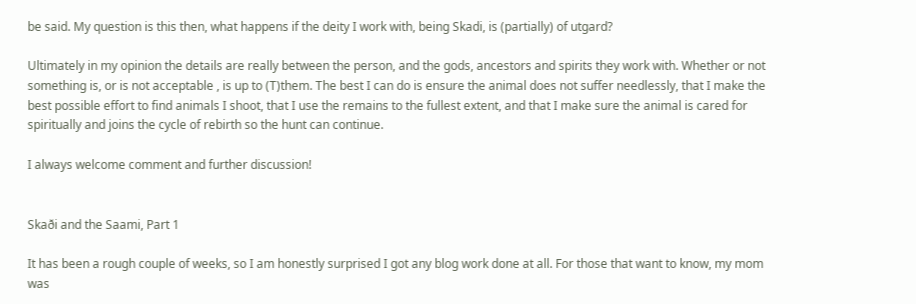be said. My question is this then, what happens if the deity I work with, being Skadi, is (partially) of utgard?

Ultimately in my opinion the details are really between the person, and the gods, ancestors and spirits they work with. Whether or not something is, or is not acceptable , is up to (T)them. The best I can do is ensure the animal does not suffer needlessly, that I make the best possible effort to find animals I shoot, that I use the remains to the fullest extent, and that I make sure the animal is cared for spiritually and joins the cycle of rebirth so the hunt can continue.

I always welcome comment and further discussion!


Skaði and the Saami, Part 1

It has been a rough couple of weeks, so I am honestly surprised I got any blog work done at all. For those that want to know, my mom was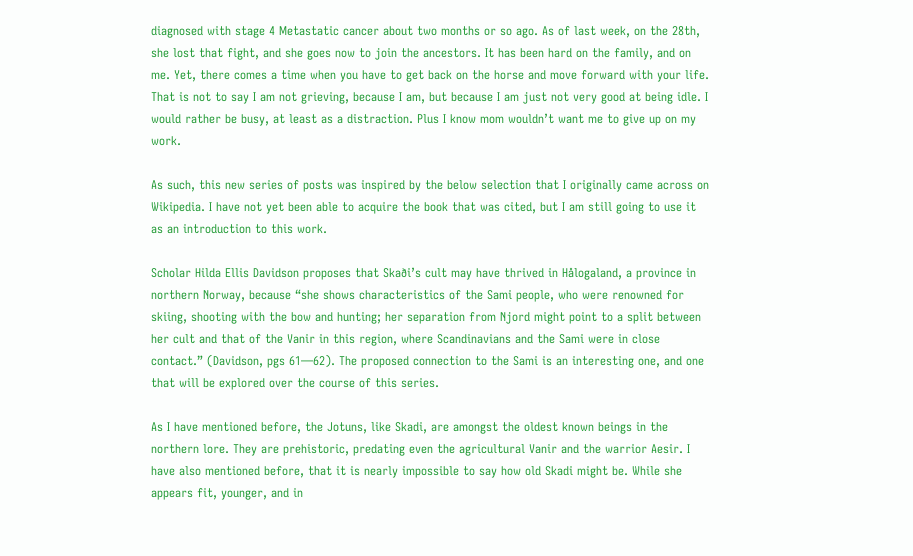diagnosed with stage 4 Metastatic cancer about two months or so ago. As of last week, on the 28th, she lost that fight, and she goes now to join the ancestors. It has been hard on the family, and on me. Yet, there comes a time when you have to get back on the horse and move forward with your life. That is not to say I am not grieving, because I am, but because I am just not very good at being idle. I would rather be busy, at least as a distraction. Plus I know mom wouldn’t want me to give up on my work.

As such, this new series of posts was inspired by the below selection that I originally came across on Wikipedia. I have not yet been able to acquire the book that was cited, but I am still going to use it as an introduction to this work.

Scholar Hilda Ellis Davidson proposes that Skaði’s cult may have thrived in Hålogaland, a province in northern Norway, because “she shows characteristics of the Sami people, who were renowned for skiing, shooting with the bow and hunting; her separation from Njord might point to a split between her cult and that of the Vanir in this region, where Scandinavians and the Sami were in close contact.” (Davidson, pgs 61—62). The proposed connection to the Sami is an interesting one, and one that will be explored over the course of this series.

As I have mentioned before, the Jotuns, like Skadi, are amongst the oldest known beings in the northern lore. They are prehistoric, predating even the agricultural Vanir and the warrior Aesir. I have also mentioned before, that it is nearly impossible to say how old Skadi might be. While she appears fit, younger, and in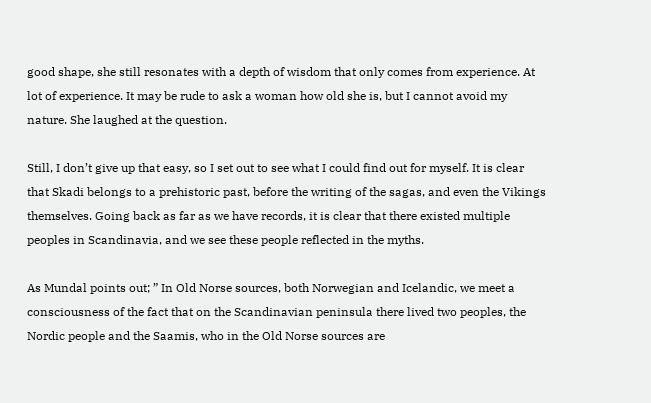good shape, she still resonates with a depth of wisdom that only comes from experience. At lot of experience. It may be rude to ask a woman how old she is, but I cannot avoid my nature. She laughed at the question.

Still, I don’t give up that easy, so I set out to see what I could find out for myself. It is clear that Skadi belongs to a prehistoric past, before the writing of the sagas, and even the Vikings themselves. Going back as far as we have records, it is clear that there existed multiple peoples in Scandinavia, and we see these people reflected in the myths.

As Mundal points out; ” In Old Norse sources, both Norwegian and Icelandic, we meet a consciousness of the fact that on the Scandinavian peninsula there lived two peoples, the Nordic people and the Saamis, who in the Old Norse sources are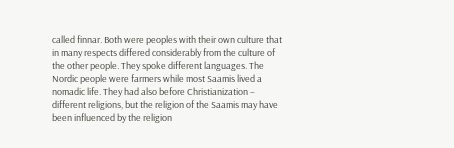called finnar. Both were peoples with their own culture that in many respects differed considerably from the culture of the other people. They spoke different languages. The Nordic people were farmers while most Saamis lived a nomadic life. They had also before Christianization – different religions, but the religion of the Saamis may have been influenced by the religion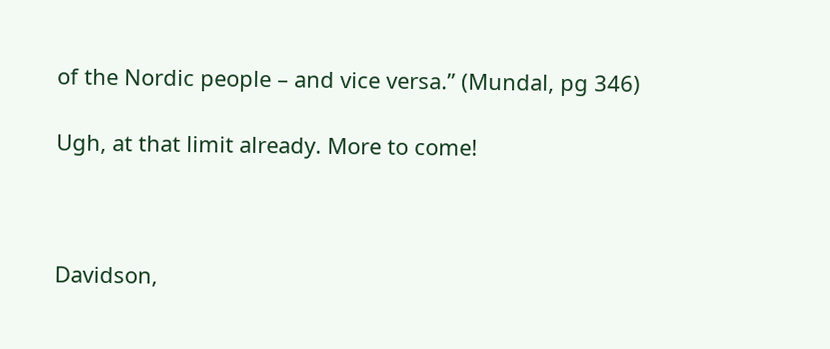of the Nordic people – and vice versa.” (Mundal, pg 346)

Ugh, at that limit already. More to come!



Davidson,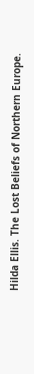Hilda Ellis. The Lost Beliefs of Northern Europe.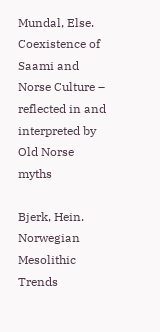Mundal, Else. Coexistence of Saami and Norse Culture – reflected in and interpreted by Old Norse myths

Bjerk, Hein. Norwegian Mesolithic Trends